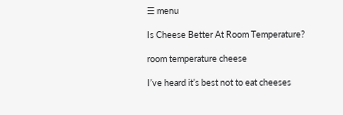☰ menu

Is Cheese Better At Room Temperature?

room temperature cheese

I’ve heard it’s best not to eat cheeses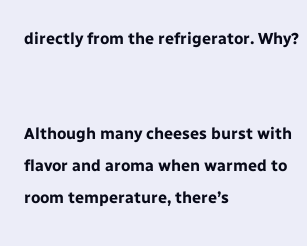directly from the refrigerator. Why?


Although many cheeses burst with flavor and aroma when warmed to room temperature, there’s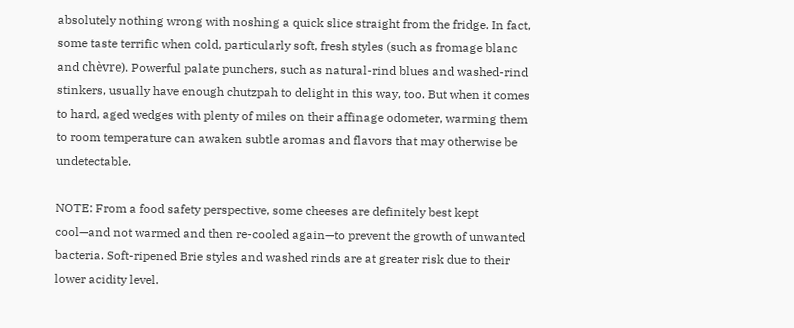absolutely nothing wrong with noshing a quick slice straight from the fridge. In fact, some taste terrific when cold, particularly soft, fresh styles (such as fromage blanc and chèvre). Powerful palate punchers, such as natural-rind blues and washed-rind stinkers, usually have enough chutzpah to delight in this way, too. But when it comes to hard, aged wedges with plenty of miles on their affinage odometer, warming them to room temperature can awaken subtle aromas and flavors that may otherwise be undetectable.

NOTE: From a food safety perspective, some cheeses are definitely best kept cool—and not warmed and then re-cooled again—to prevent the growth of unwanted bacteria. Soft-ripened Brie styles and washed rinds are at greater risk due to their lower acidity level.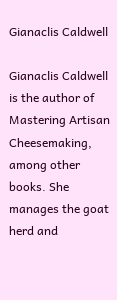Gianaclis Caldwell

Gianaclis Caldwell is the author of Mastering Artisan Cheesemaking, among other books. She manages the goat herd and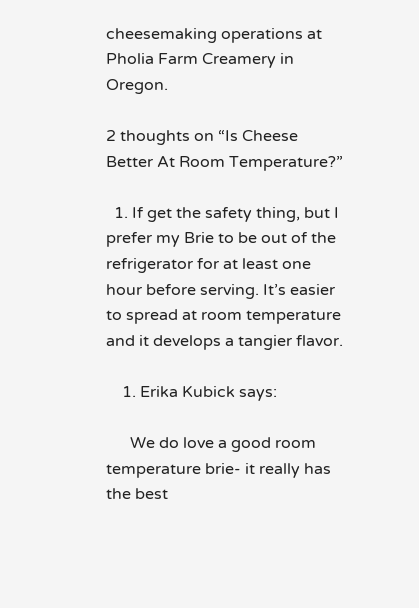cheesemaking operations at Pholia Farm Creamery in Oregon.

2 thoughts on “Is Cheese Better At Room Temperature?”

  1. If get the safety thing, but I prefer my Brie to be out of the refrigerator for at least one hour before serving. It’s easier to spread at room temperature and it develops a tangier flavor.

    1. Erika Kubick says:

      We do love a good room temperature brie- it really has the best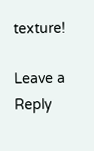texture!

Leave a Reply